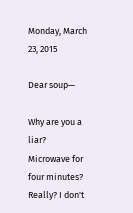Monday, March 23, 2015

Dear soup—

Why are you a liar? Microwave for four minutes? Really? I don't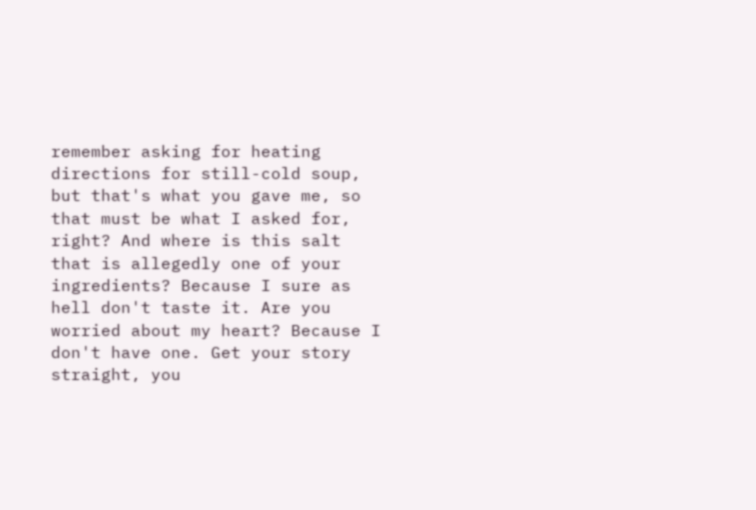remember asking for heating directions for still-cold soup, but that's what you gave me, so that must be what I asked for, right? And where is this salt that is allegedly one of your ingredients? Because I sure as hell don't taste it. Are you worried about my heart? Because I don't have one. Get your story straight, you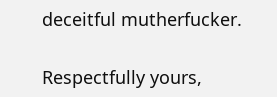deceitful mutherfucker.

Respectfully yours,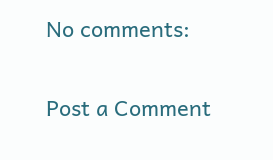No comments:

Post a Comment